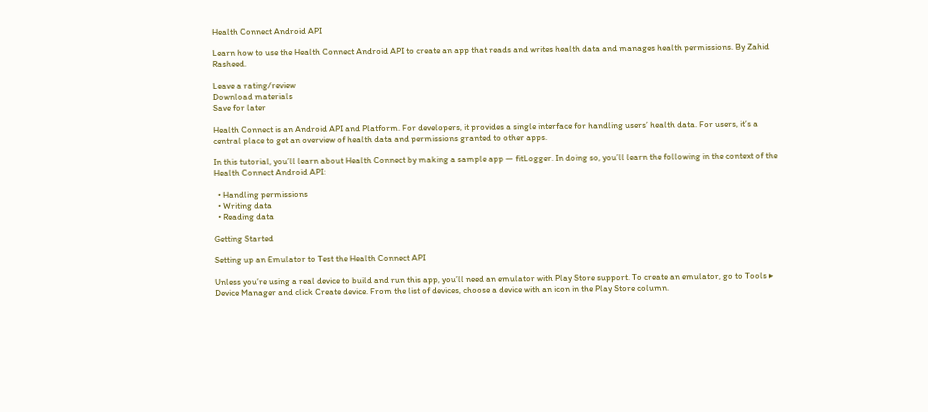Health Connect Android API

Learn how to use the Health Connect Android API to create an app that reads and writes health data and manages health permissions. By Zahid Rasheed.

Leave a rating/review
Download materials
Save for later

Health Connect is an Android API and Platform. For developers, it provides a single interface for handling users’ health data. For users, it’s a central place to get an overview of health data and permissions granted to other apps.

In this tutorial, you’ll learn about Health Connect by making a sample app — fitLogger. In doing so, you’ll learn the following in the context of the Health Connect Android API:

  • Handling permissions
  • Writing data
  • Reading data

Getting Started

Setting up an Emulator to Test the Health Connect API

Unless you’re using a real device to build and run this app, you’ll need an emulator with Play Store support. To create an emulator, go to Tools ▸ Device Manager and click Create device. From the list of devices, choose a device with an icon in the Play Store column.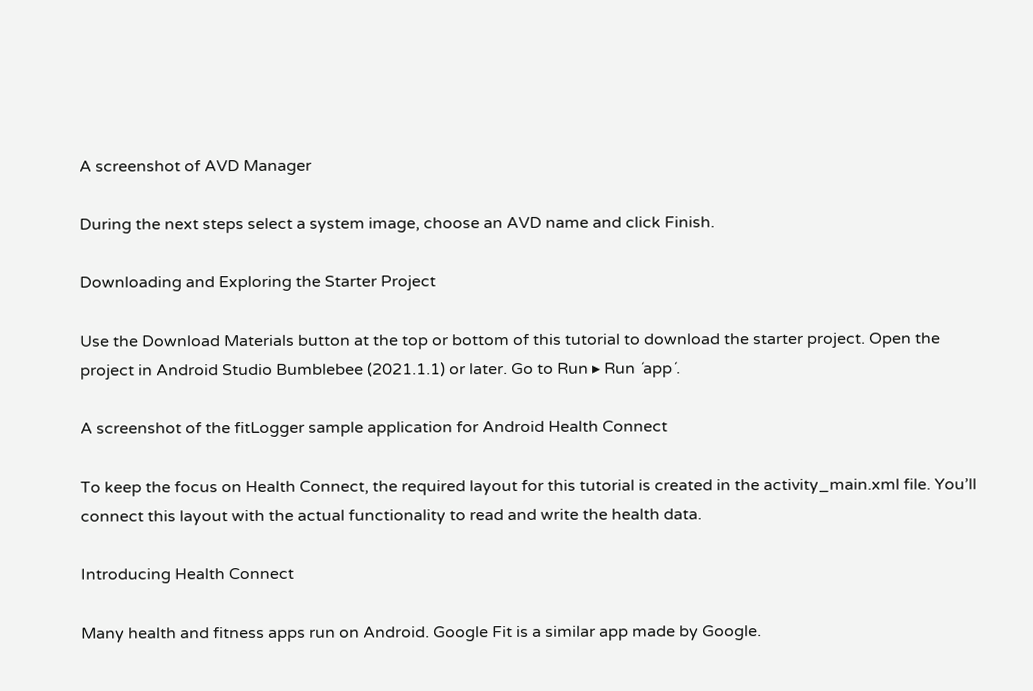A screenshot of AVD Manager

During the next steps select a system image, choose an AVD name and click Finish.

Downloading and Exploring the Starter Project

Use the Download Materials button at the top or bottom of this tutorial to download the starter project. Open the project in Android Studio Bumblebee (2021.1.1) or later. Go to Run ▸ Run ´app´.

A screenshot of the fitLogger sample application for Android Health Connect

To keep the focus on Health Connect, the required layout for this tutorial is created in the activity_main.xml file. You’ll connect this layout with the actual functionality to read and write the health data.

Introducing Health Connect

Many health and fitness apps run on Android. Google Fit is a similar app made by Google.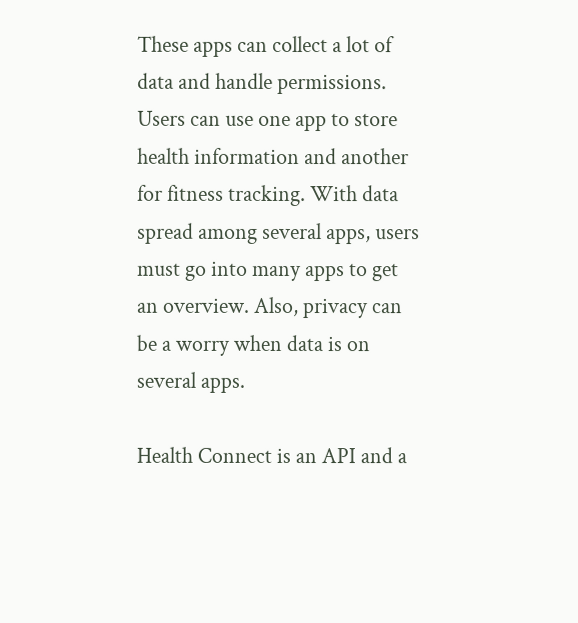These apps can collect a lot of data and handle permissions. Users can use one app to store health information and another for fitness tracking. With data spread among several apps, users must go into many apps to get an overview. Also, privacy can be a worry when data is on several apps.

Health Connect is an API and a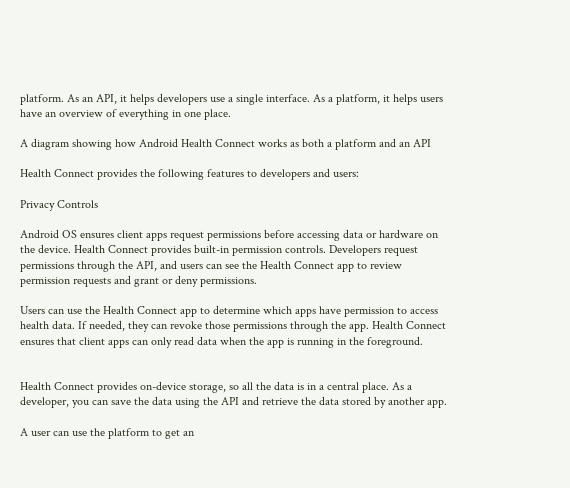platform. As an API, it helps developers use a single interface. As a platform, it helps users have an overview of everything in one place.

A diagram showing how Android Health Connect works as both a platform and an API

Health Connect provides the following features to developers and users:

Privacy Controls

Android OS ensures client apps request permissions before accessing data or hardware on the device. Health Connect provides built-in permission controls. Developers request permissions through the API, and users can see the Health Connect app to review permission requests and grant or deny permissions.

Users can use the Health Connect app to determine which apps have permission to access health data. If needed, they can revoke those permissions through the app. Health Connect ensures that client apps can only read data when the app is running in the foreground.


Health Connect provides on-device storage, so all the data is in a central place. As a developer, you can save the data using the API and retrieve the data stored by another app.

A user can use the platform to get an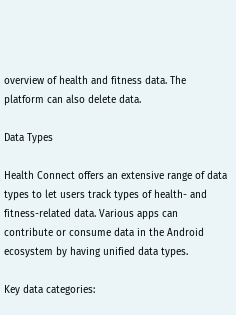overview of health and fitness data. The platform can also delete data.

Data Types

Health Connect offers an extensive range of data types to let users track types of health- and fitness-related data. Various apps can contribute or consume data in the Android ecosystem by having unified data types.

Key data categories: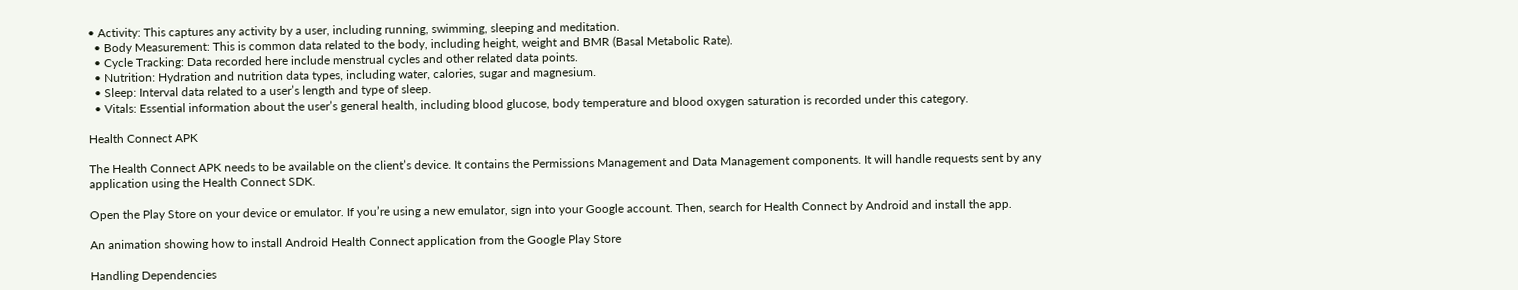• Activity: This captures any activity by a user, including running, swimming, sleeping and meditation.
  • Body Measurement: This is common data related to the body, including height, weight and BMR (Basal Metabolic Rate).
  • Cycle Tracking: Data recorded here include menstrual cycles and other related data points.
  • Nutrition: Hydration and nutrition data types, including water, calories, sugar and magnesium.
  • Sleep: Interval data related to a user’s length and type of sleep.
  • Vitals: Essential information about the user’s general health, including blood glucose, body temperature and blood oxygen saturation is recorded under this category.

Health Connect APK

The Health Connect APK needs to be available on the client’s device. It contains the Permissions Management and Data Management components. It will handle requests sent by any application using the Health Connect SDK.

Open the Play Store on your device or emulator. If you’re using a new emulator, sign into your Google account. Then, search for Health Connect by Android and install the app.

An animation showing how to install Android Health Connect application from the Google Play Store

Handling Dependencies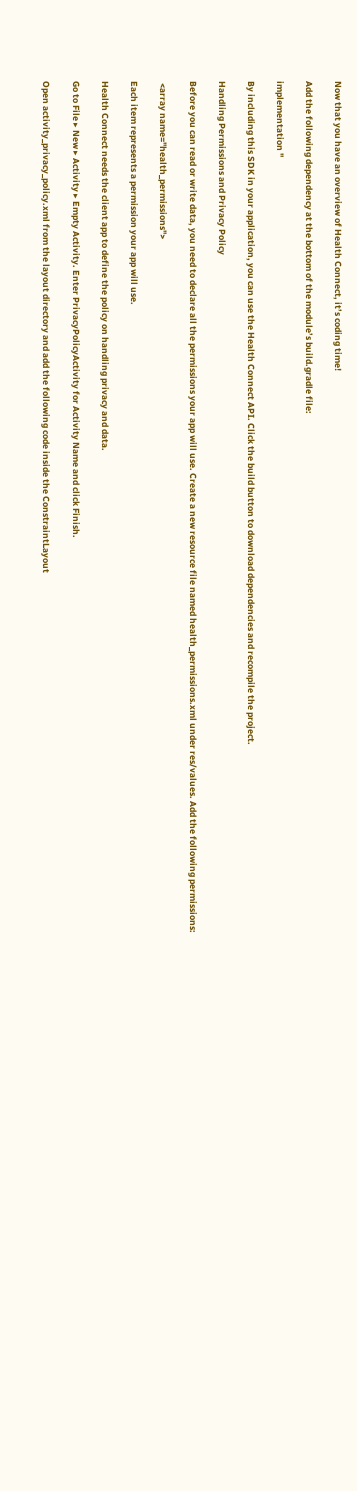Now that you have an overview of Health Connect, it’s coding time!

Add the following dependency at the bottom of the module’s build.gradle file:

implementation ''

By including this SDK in your application, you can use the Health Connect API. Click the build button to download dependencies and recompile the project.

Handling Permissions and Privacy Policy

Before you can read or write data, you need to declare all the permissions your app will use. Create a new resource file named health_permissions.xml under res/values. Add the following permissions:

 <array name="health_permissions">

Each item represents a permission your app will use.

Health Connect needs the client app to define the policy on handling privacy and data.

Go to File ▸ New ▸ Activity ▸ Empty Activity. Enter PrivacyPolicyActivity for Activity Name and click Finish.

Open activity_privacy_policy.xml from the layout directory and add the following code inside the ConstraintLayout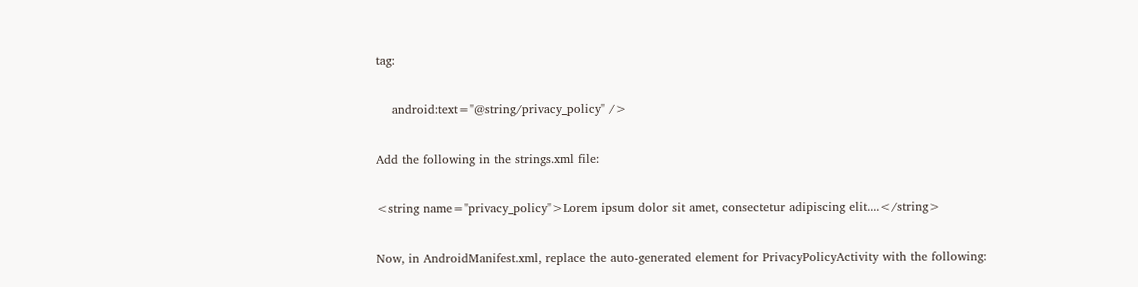tag:

    android:text="@string/privacy_policy" />

Add the following in the strings.xml file:

<string name="privacy_policy">Lorem ipsum dolor sit amet, consectetur adipiscing elit....</string>

Now, in AndroidManifest.xml, replace the auto-generated element for PrivacyPolicyActivity with the following: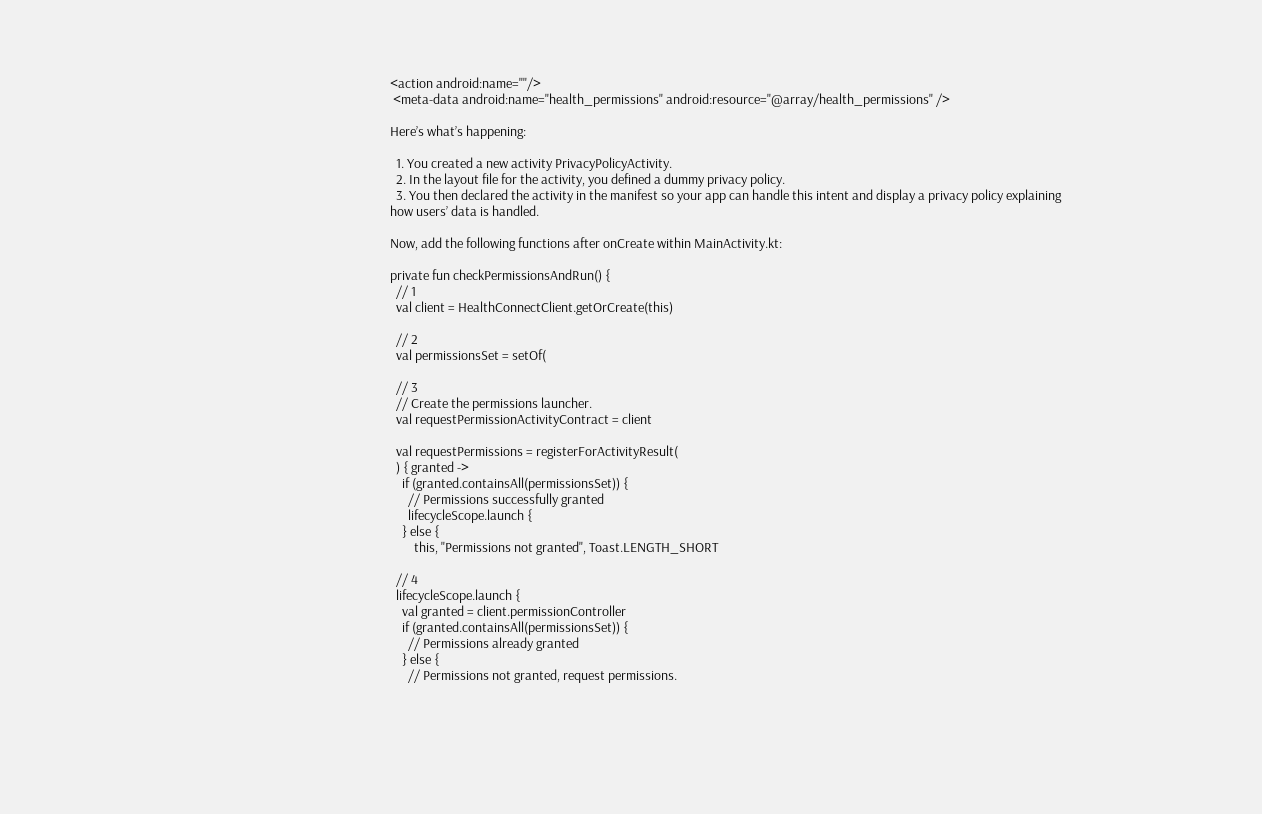<action android:name=""/>
 <meta-data android:name="health_permissions" android:resource="@array/health_permissions" />

Here’s what’s happening:

  1. You created a new activity PrivacyPolicyActivity.
  2. In the layout file for the activity, you defined a dummy privacy policy.
  3. You then declared the activity in the manifest so your app can handle this intent and display a privacy policy explaining how users’ data is handled.

Now, add the following functions after onCreate within MainActivity.kt:

private fun checkPermissionsAndRun() {
  // 1
  val client = HealthConnectClient.getOrCreate(this)

  // 2
  val permissionsSet = setOf(

  // 3
  // Create the permissions launcher.
  val requestPermissionActivityContract = client

  val requestPermissions = registerForActivityResult(
  ) { granted ->
    if (granted.containsAll(permissionsSet)) {
      // Permissions successfully granted
      lifecycleScope.launch {
    } else {
        this, "Permissions not granted", Toast.LENGTH_SHORT

  // 4
  lifecycleScope.launch {
    val granted = client.permissionController
    if (granted.containsAll(permissionsSet)) {
      // Permissions already granted
    } else {
      // Permissions not granted, request permissions.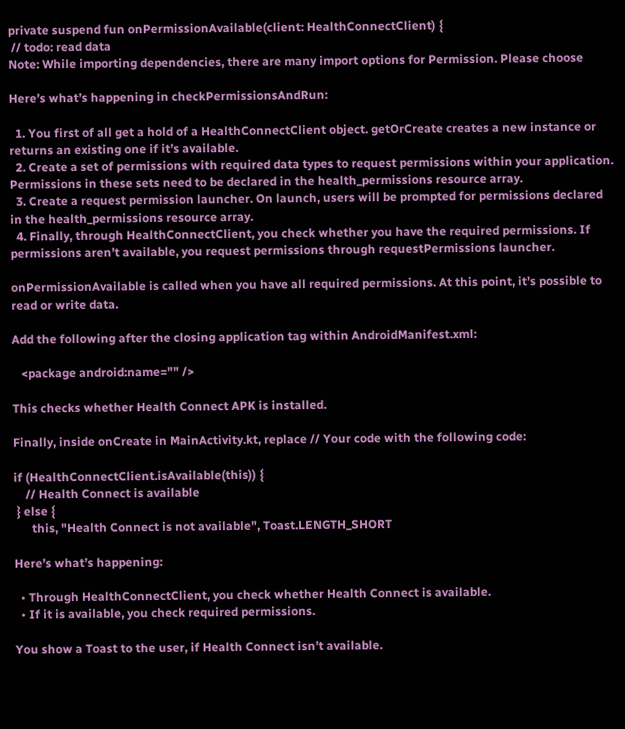private suspend fun onPermissionAvailable(client: HealthConnectClient) {
 // todo: read data
Note: While importing dependencies, there are many import options for Permission. Please choose

Here’s what’s happening in checkPermissionsAndRun:

  1. You first of all get a hold of a HealthConnectClient object. getOrCreate creates a new instance or returns an existing one if it’s available.
  2. Create a set of permissions with required data types to request permissions within your application. Permissions in these sets need to be declared in the health_permissions resource array.
  3. Create a request permission launcher. On launch, users will be prompted for permissions declared in the health_permissions resource array.
  4. Finally, through HealthConnectClient, you check whether you have the required permissions. If permissions aren’t available, you request permissions through requestPermissions launcher.

onPermissionAvailable is called when you have all required permissions. At this point, it’s possible to read or write data.

Add the following after the closing application tag within AndroidManifest.xml:

   <package android:name="" />

This checks whether Health Connect APK is installed.

Finally, inside onCreate in MainActivity.kt, replace // Your code with the following code:

if (HealthConnectClient.isAvailable(this)) {
    // Health Connect is available
 } else {
      this, "Health Connect is not available", Toast.LENGTH_SHORT

Here’s what’s happening:

  • Through HealthConnectClient, you check whether Health Connect is available.
  • If it is available, you check required permissions.

You show a Toast to the user, if Health Connect isn’t available.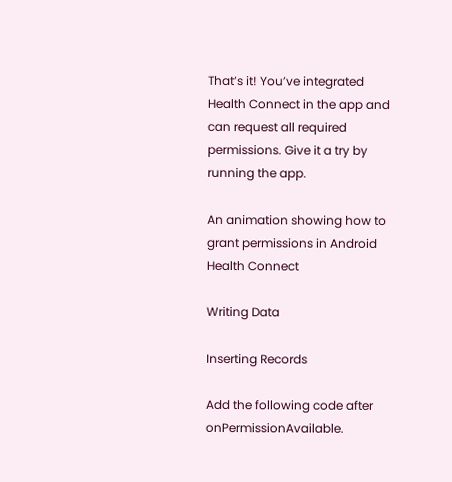That’s it! You’ve integrated Health Connect in the app and can request all required permissions. Give it a try by running the app.

An animation showing how to grant permissions in Android Health Connect

Writing Data

Inserting Records

Add the following code after onPermissionAvailable.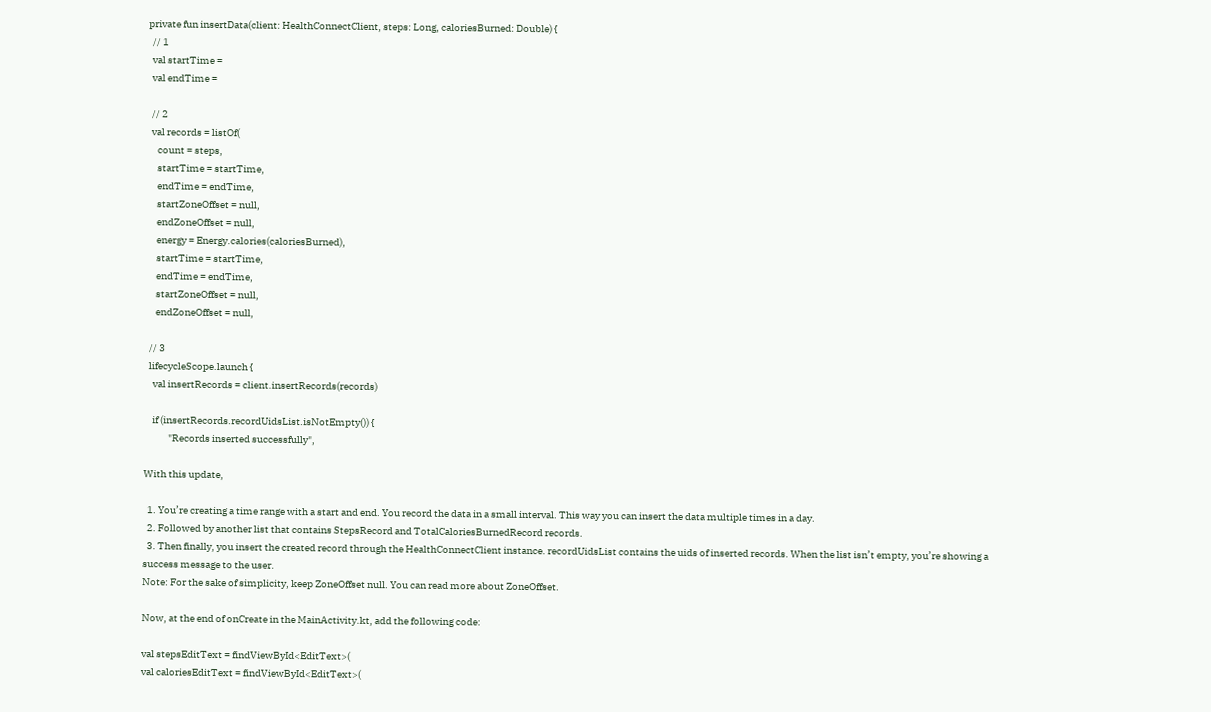private fun insertData(client: HealthConnectClient, steps: Long, caloriesBurned: Double) {
  // 1
  val startTime =
  val endTime =

  // 2
  val records = listOf(
     count = steps,
     startTime = startTime,
     endTime = endTime,
     startZoneOffset = null,
     endZoneOffset = null,
     energy = Energy.calories(caloriesBurned),
     startTime = startTime,
     endTime = endTime,
     startZoneOffset = null,
     endZoneOffset = null,

  // 3
  lifecycleScope.launch {
    val insertRecords = client.insertRecords(records)

    if (insertRecords.recordUidsList.isNotEmpty()) {
            "Records inserted successfully",

With this update,

  1. You’re creating a time range with a start and end. You record the data in a small interval. This way you can insert the data multiple times in a day.
  2. Followed by another list that contains StepsRecord and TotalCaloriesBurnedRecord records.
  3. Then finally, you insert the created record through the HealthConnectClient instance. recordUidsList contains the uids of inserted records. When the list isn’t empty, you’re showing a success message to the user.
Note: For the sake of simplicity, keep ZoneOffset null. You can read more about ZoneOffset.

Now, at the end of onCreate in the MainActivity.kt, add the following code:

val stepsEditText = findViewById<EditText>(
val caloriesEditText = findViewById<EditText>(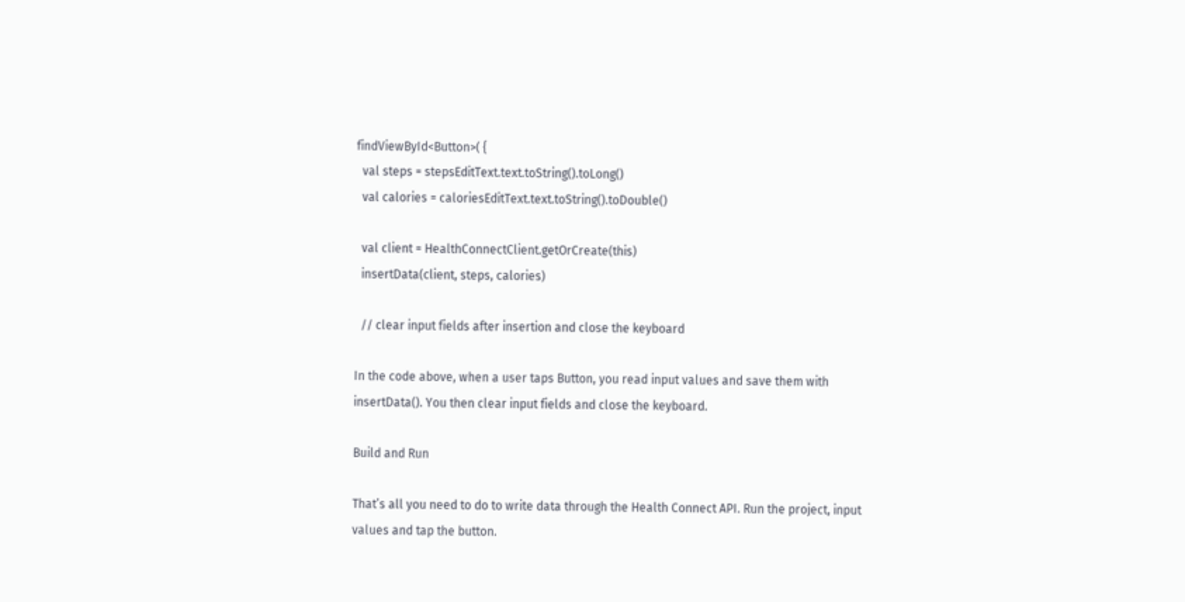findViewById<Button>( {
  val steps = stepsEditText.text.toString().toLong()
  val calories = caloriesEditText.text.toString().toDouble()

  val client = HealthConnectClient.getOrCreate(this)
  insertData(client, steps, calories)

  // clear input fields after insertion and close the keyboard

In the code above, when a user taps Button, you read input values and save them with insertData(). You then clear input fields and close the keyboard.

Build and Run

That’s all you need to do to write data through the Health Connect API. Run the project, input values and tap the button.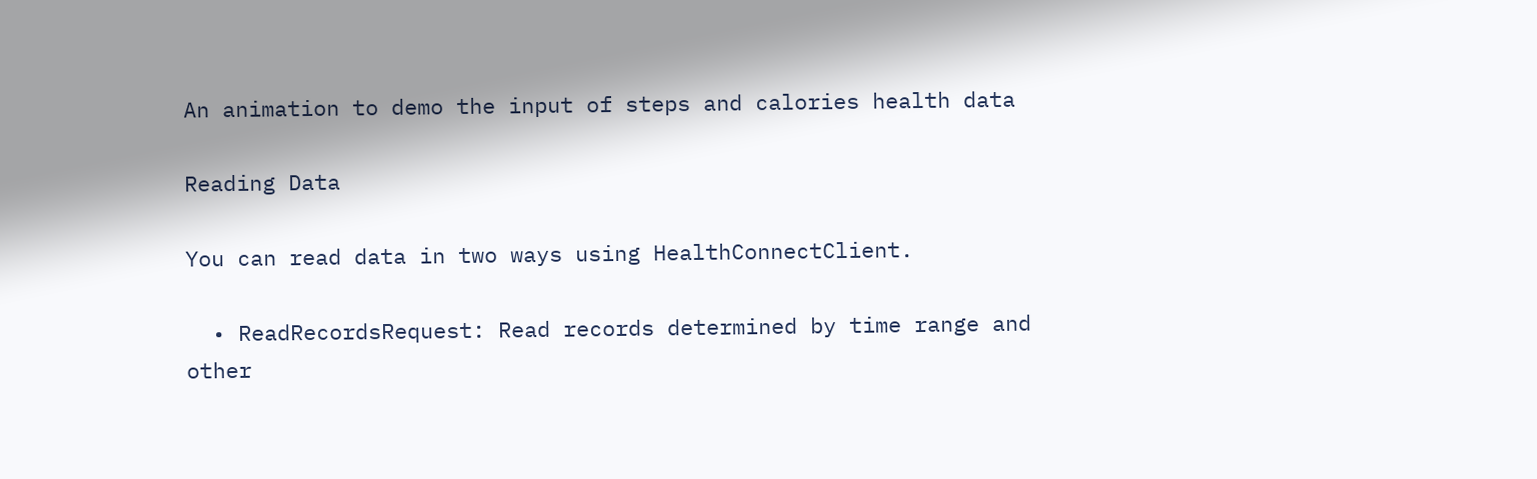An animation to demo the input of steps and calories health data

Reading Data

You can read data in two ways using HealthConnectClient.

  • ReadRecordsRequest: Read records determined by time range and other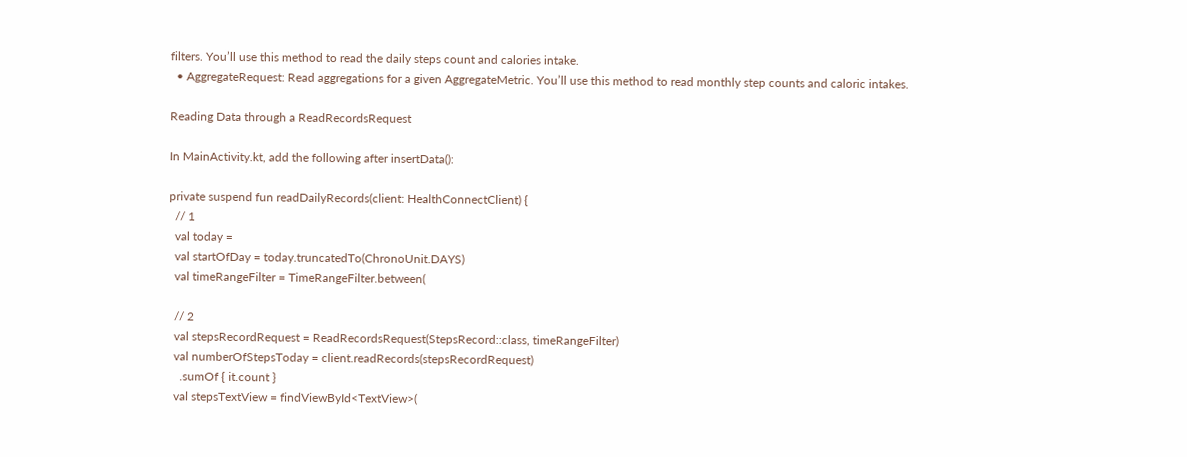filters. You’ll use this method to read the daily steps count and calories intake.
  • AggregateRequest: Read aggregations for a given AggregateMetric. You’ll use this method to read monthly step counts and caloric intakes.

Reading Data through a ReadRecordsRequest

In MainActivity.kt, add the following after insertData():

private suspend fun readDailyRecords(client: HealthConnectClient) {
  // 1
  val today =
  val startOfDay = today.truncatedTo(ChronoUnit.DAYS)
  val timeRangeFilter = TimeRangeFilter.between(

  // 2
  val stepsRecordRequest = ReadRecordsRequest(StepsRecord::class, timeRangeFilter)
  val numberOfStepsToday = client.readRecords(stepsRecordRequest)
    .sumOf { it.count }
  val stepsTextView = findViewById<TextView>(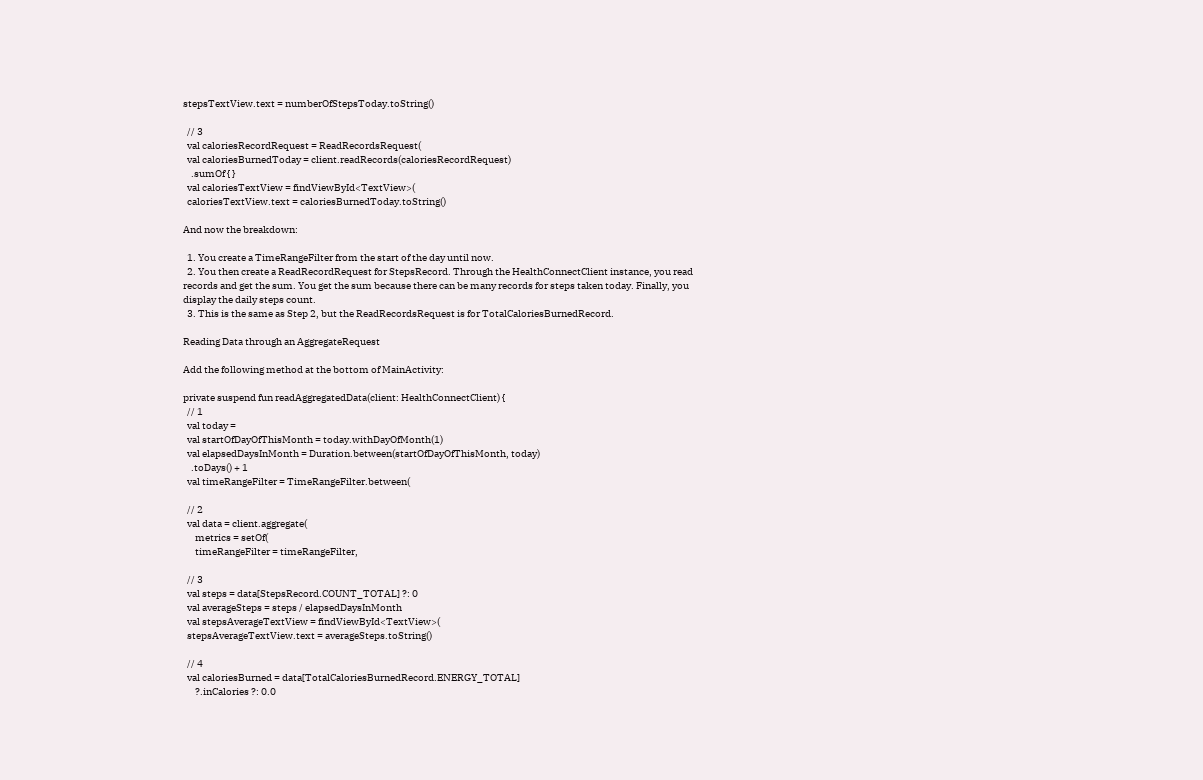stepsTextView.text = numberOfStepsToday.toString()

  // 3
  val caloriesRecordRequest = ReadRecordsRequest(
  val caloriesBurnedToday = client.readRecords(caloriesRecordRequest)
    .sumOf { }
  val caloriesTextView = findViewById<TextView>(
  caloriesTextView.text = caloriesBurnedToday.toString()

And now the breakdown:

  1. You create a TimeRangeFilter from the start of the day until now.
  2. You then create a ReadRecordRequest for StepsRecord. Through the HealthConnectClient instance, you read records and get the sum. You get the sum because there can be many records for steps taken today. Finally, you display the daily steps count.
  3. This is the same as Step 2, but the ReadRecordsRequest is for TotalCaloriesBurnedRecord.

Reading Data through an AggregateRequest

Add the following method at the bottom of MainActivity:

private suspend fun readAggregatedData(client: HealthConnectClient) {
  // 1
  val today =
  val startOfDayOfThisMonth = today.withDayOfMonth(1)
  val elapsedDaysInMonth = Duration.between(startOfDayOfThisMonth, today)
    .toDays() + 1
  val timeRangeFilter = TimeRangeFilter.between(

  // 2
  val data = client.aggregate(
      metrics = setOf(
      timeRangeFilter = timeRangeFilter,

  // 3
  val steps = data[StepsRecord.COUNT_TOTAL] ?: 0
  val averageSteps = steps / elapsedDaysInMonth
  val stepsAverageTextView = findViewById<TextView>(
  stepsAverageTextView.text = averageSteps.toString()

  // 4
  val caloriesBurned = data[TotalCaloriesBurnedRecord.ENERGY_TOTAL]
      ?.inCalories ?: 0.0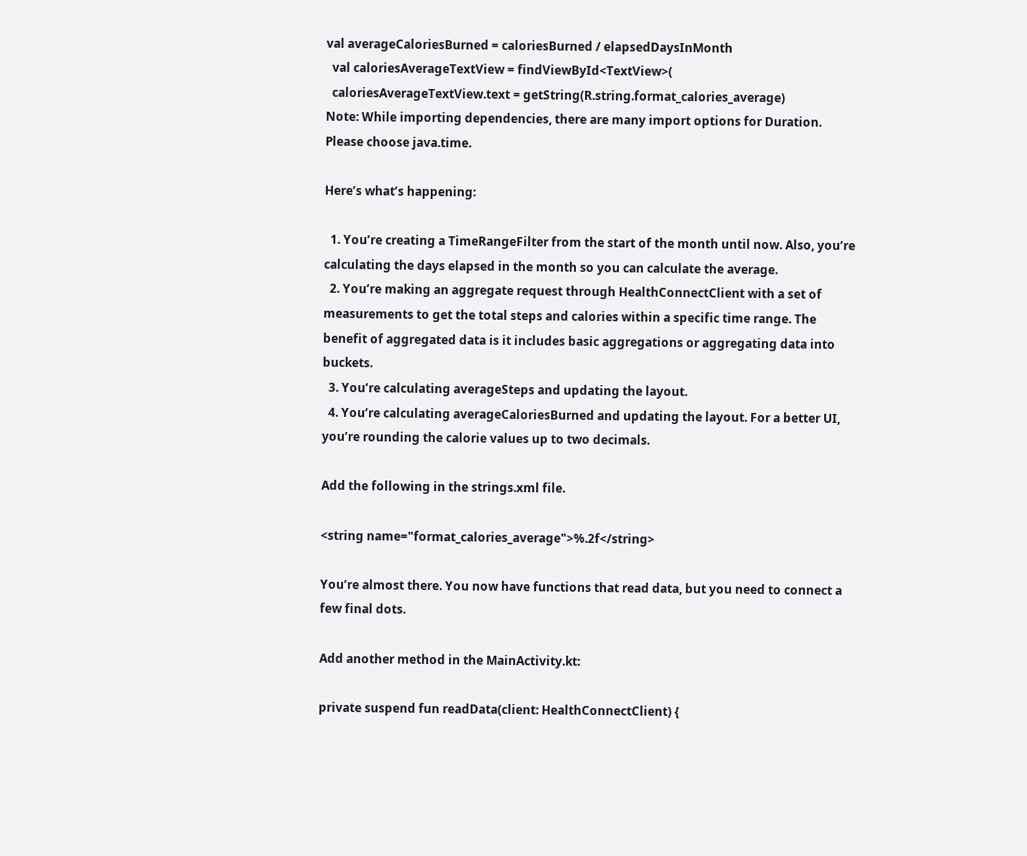val averageCaloriesBurned = caloriesBurned / elapsedDaysInMonth
  val caloriesAverageTextView = findViewById<TextView>(
  caloriesAverageTextView.text = getString(R.string.format_calories_average)
Note: While importing dependencies, there are many import options for Duration. Please choose java.time.

Here’s what’s happening:

  1. You’re creating a TimeRangeFilter from the start of the month until now. Also, you’re calculating the days elapsed in the month so you can calculate the average.
  2. You’re making an aggregate request through HealthConnectClient with a set of measurements to get the total steps and calories within a specific time range. The benefit of aggregated data is it includes basic aggregations or aggregating data into buckets.
  3. You’re calculating averageSteps and updating the layout.
  4. You’re calculating averageCaloriesBurned and updating the layout. For a better UI, you’re rounding the calorie values up to two decimals.

Add the following in the strings.xml file.

<string name="format_calories_average">%.2f</string>

You’re almost there. You now have functions that read data, but you need to connect a few final dots.

Add another method in the MainActivity.kt:

private suspend fun readData(client: HealthConnectClient) {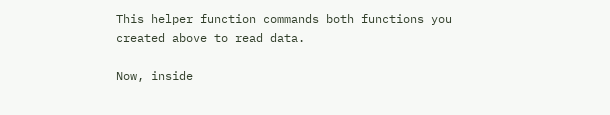This helper function commands both functions you created above to read data.

Now, inside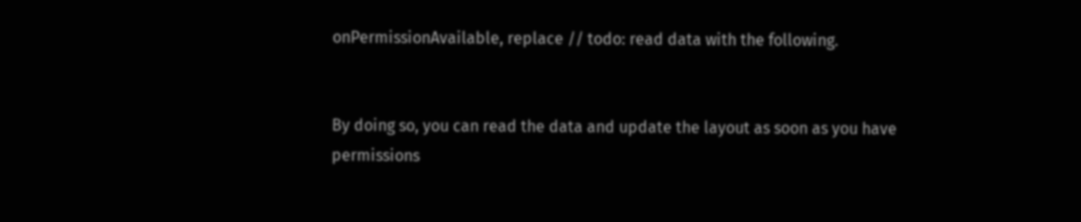onPermissionAvailable, replace // todo: read data with the following.


By doing so, you can read the data and update the layout as soon as you have permissions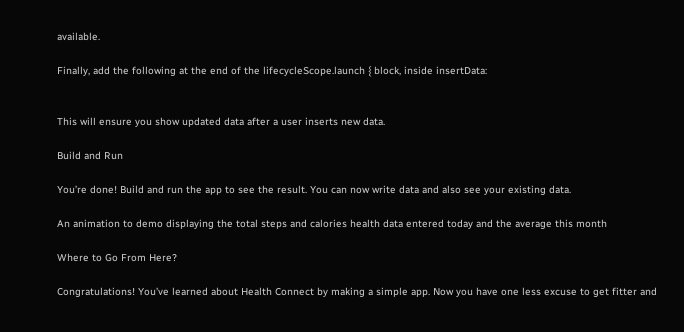available.

Finally, add the following at the end of the lifecycleScope.launch { block, inside insertData:


This will ensure you show updated data after a user inserts new data.

Build and Run

You’re done! Build and run the app to see the result. You can now write data and also see your existing data.

An animation to demo displaying the total steps and calories health data entered today and the average this month

Where to Go From Here?

Congratulations! You’ve learned about Health Connect by making a simple app. Now you have one less excuse to get fitter and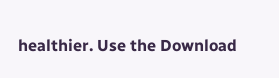healthier. Use the Download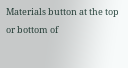Materials button at the top or bottom of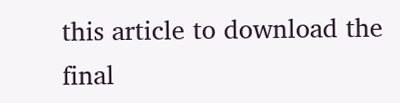this article to download the final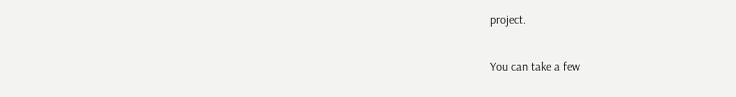project.

You can take a few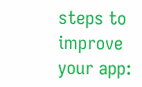steps to improve your app: